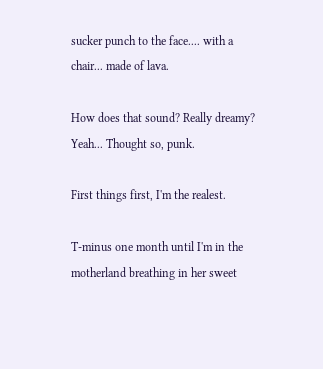sucker punch to the face.... with a chair... made of lava.

How does that sound? Really dreamy? Yeah... Thought so, punk.

First things first, I'm the realest.

T-minus one month until I'm in the motherland breathing in her sweet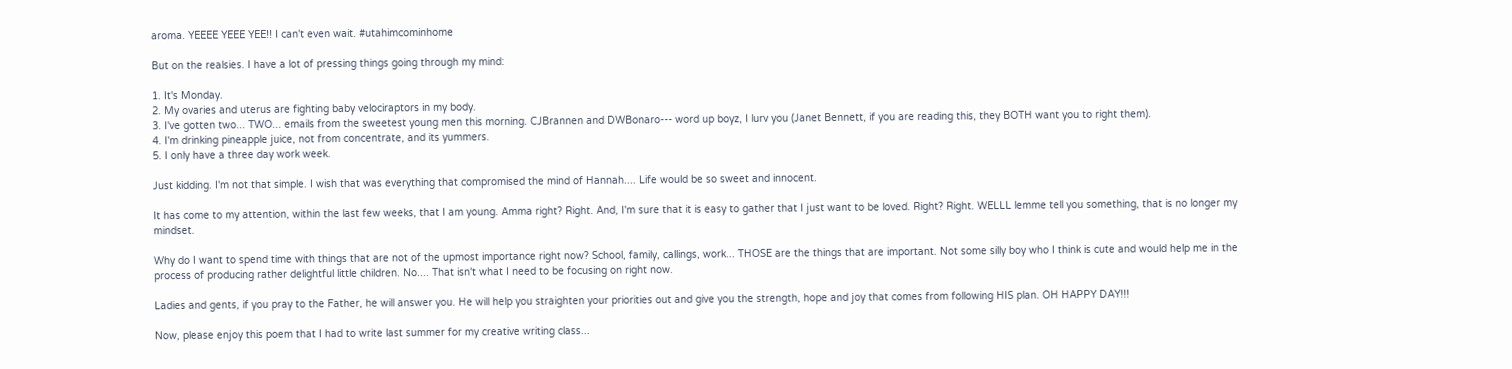aroma. YEEEE YEEE YEE!! I can't even wait. #utahimcominhome

But on the realsies. I have a lot of pressing things going through my mind:

1. It's Monday.
2. My ovaries and uterus are fighting baby velociraptors in my body.
3. I've gotten two... TWO... emails from the sweetest young men this morning. CJBrannen and DWBonaro--- word up boyz, I lurv you (Janet Bennett, if you are reading this, they BOTH want you to right them).
4. I'm drinking pineapple juice, not from concentrate, and its yummers.
5. I only have a three day work week.

Just kidding. I'm not that simple. I wish that was everything that compromised the mind of Hannah.... Life would be so sweet and innocent.

It has come to my attention, within the last few weeks, that I am young. Amma right? Right. And, I'm sure that it is easy to gather that I just want to be loved. Right? Right. WELLL lemme tell you something, that is no longer my mindset.

Why do I want to spend time with things that are not of the upmost importance right now? School, family, callings, work... THOSE are the things that are important. Not some silly boy who I think is cute and would help me in the process of producing rather delightful little children. No.... That isn't what I need to be focusing on right now.

Ladies and gents, if you pray to the Father, he will answer you. He will help you straighten your priorities out and give you the strength, hope and joy that comes from following HIS plan. OH HAPPY DAY!!!

Now, please enjoy this poem that I had to write last summer for my creative writing class...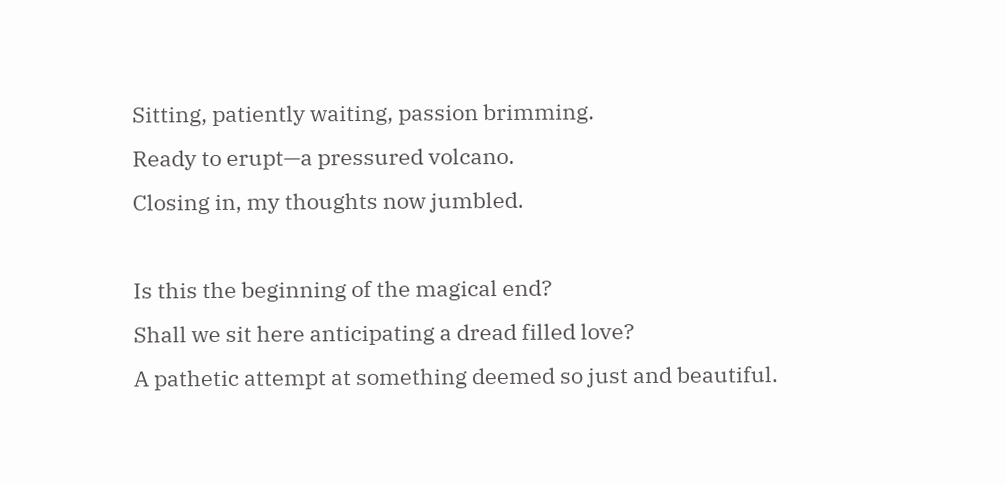Sitting, patiently waiting, passion brimming.
Ready to erupt—a pressured volcano.
Closing in, my thoughts now jumbled.

Is this the beginning of the magical end?
Shall we sit here anticipating a dread filled love?
A pathetic attempt at something deemed so just and beautiful.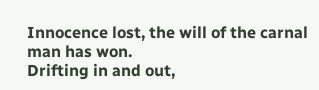Innocence lost, the will of the carnal man has won.
Drifting in and out,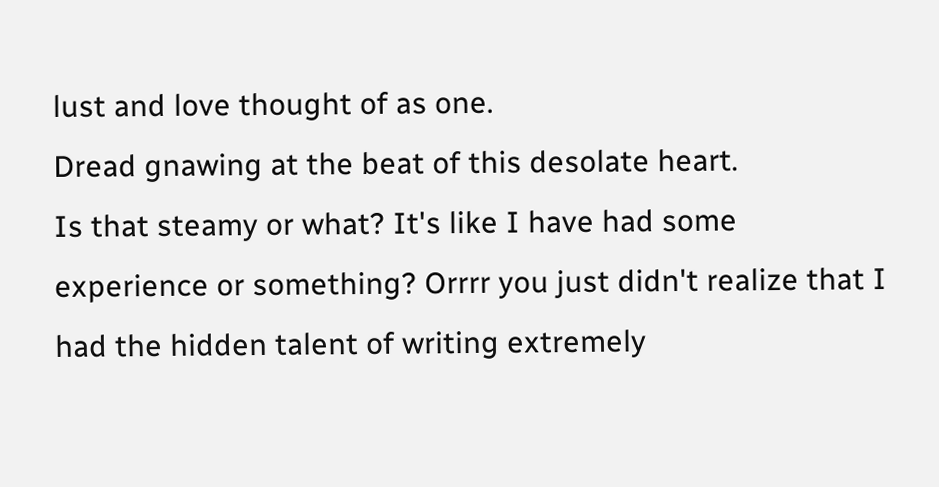lust and love thought of as one.
Dread gnawing at the beat of this desolate heart.
Is that steamy or what? It's like I have had some experience or something? Orrrr you just didn't realize that I had the hidden talent of writing extremely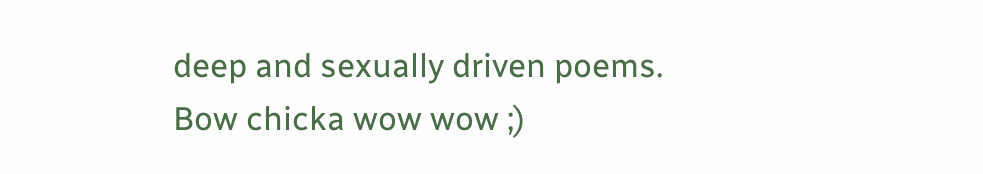deep and sexually driven poems.
Bow chicka wow wow ;)